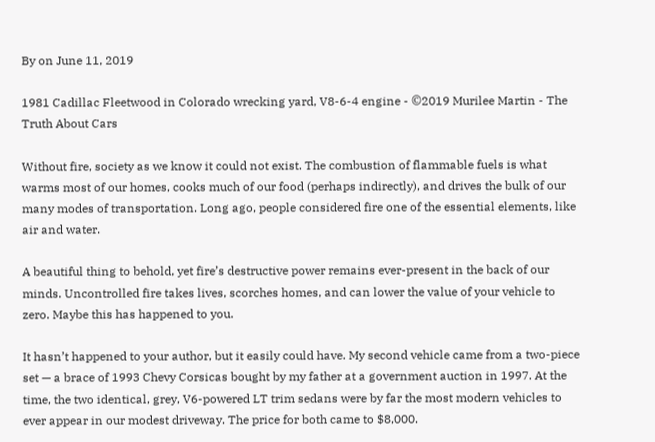By on June 11, 2019

1981 Cadillac Fleetwood in Colorado wrecking yard, V8-6-4 engine - ©2019 Murilee Martin - The Truth About Cars

Without fire, society as we know it could not exist. The combustion of flammable fuels is what warms most of our homes, cooks much of our food (perhaps indirectly), and drives the bulk of our many modes of transportation. Long ago, people considered fire one of the essential elements, like air and water.

A beautiful thing to behold, yet fire’s destructive power remains ever-present in the back of our minds. Uncontrolled fire takes lives, scorches homes, and can lower the value of your vehicle to zero. Maybe this has happened to you.

It hasn’t happened to your author, but it easily could have. My second vehicle came from a two-piece set — a brace of 1993 Chevy Corsicas bought by my father at a government auction in 1997. At the time, the two identical, grey, V6-powered LT trim sedans were by far the most modern vehicles to ever appear in our modest driveway. The price for both came to $8,000.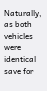Naturally, as both vehicles were identical save for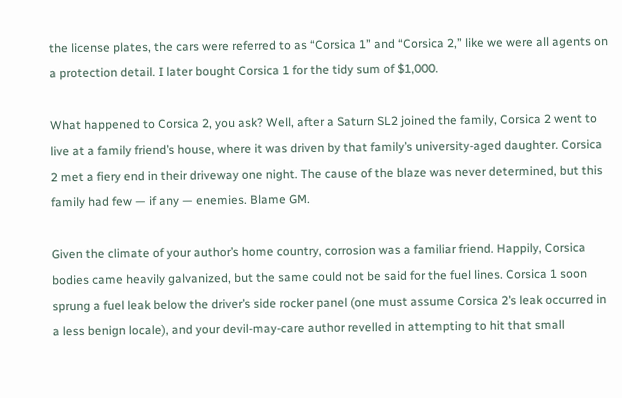the license plates, the cars were referred to as “Corsica 1” and “Corsica 2,” like we were all agents on a protection detail. I later bought Corsica 1 for the tidy sum of $1,000.

What happened to Corsica 2, you ask? Well, after a Saturn SL2 joined the family, Corsica 2 went to live at a family friend’s house, where it was driven by that family’s university-aged daughter. Corsica 2 met a fiery end in their driveway one night. The cause of the blaze was never determined, but this family had few — if any — enemies. Blame GM.

Given the climate of your author’s home country, corrosion was a familiar friend. Happily, Corsica bodies came heavily galvanized, but the same could not be said for the fuel lines. Corsica 1 soon sprung a fuel leak below the driver’s side rocker panel (one must assume Corsica 2’s leak occurred in a less benign locale), and your devil-may-care author revelled in attempting to hit that small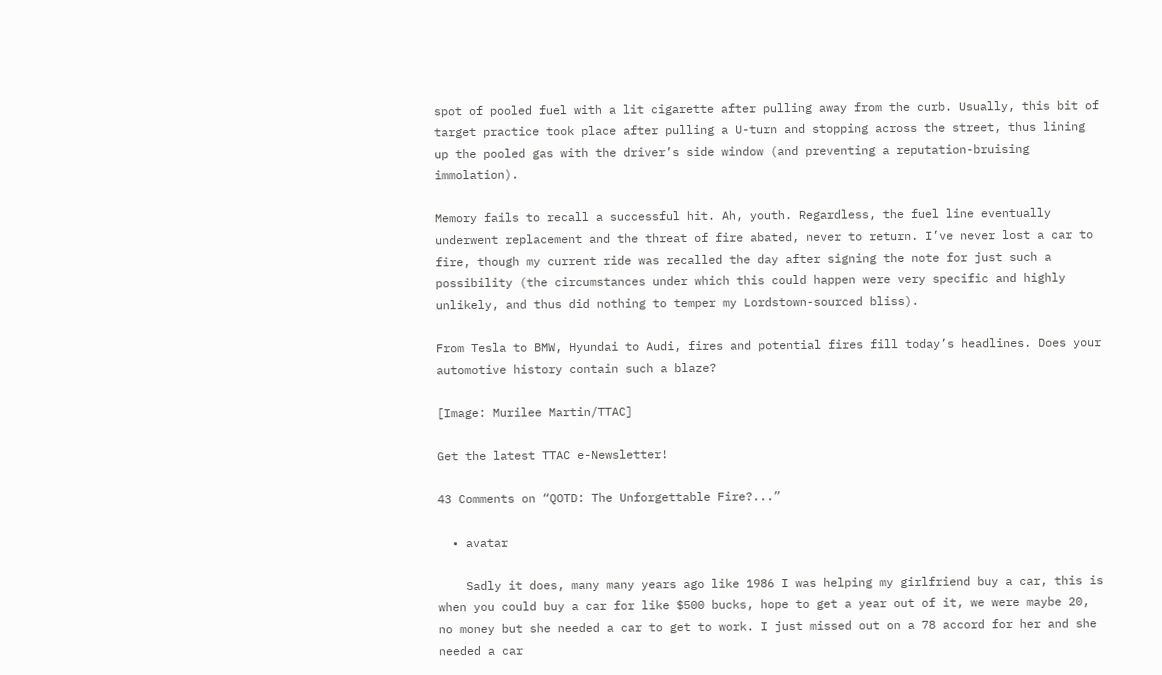spot of pooled fuel with a lit cigarette after pulling away from the curb. Usually, this bit of target practice took place after pulling a U-turn and stopping across the street, thus lining up the pooled gas with the driver’s side window (and preventing a reputation-bruising immolation).

Memory fails to recall a successful hit. Ah, youth. Regardless, the fuel line eventually underwent replacement and the threat of fire abated, never to return. I’ve never lost a car to fire, though my current ride was recalled the day after signing the note for just such a possibility (the circumstances under which this could happen were very specific and highly unlikely, and thus did nothing to temper my Lordstown-sourced bliss).

From Tesla to BMW, Hyundai to Audi, fires and potential fires fill today’s headlines. Does your automotive history contain such a blaze?

[Image: Murilee Martin/TTAC]

Get the latest TTAC e-Newsletter!

43 Comments on “QOTD: The Unforgettable Fire?...”

  • avatar

    Sadly it does, many many years ago like 1986 I was helping my girlfriend buy a car, this is when you could buy a car for like $500 bucks, hope to get a year out of it, we were maybe 20, no money but she needed a car to get to work. I just missed out on a 78 accord for her and she needed a car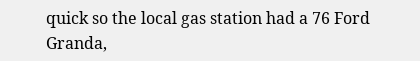quick so the local gas station had a 76 Ford Granda,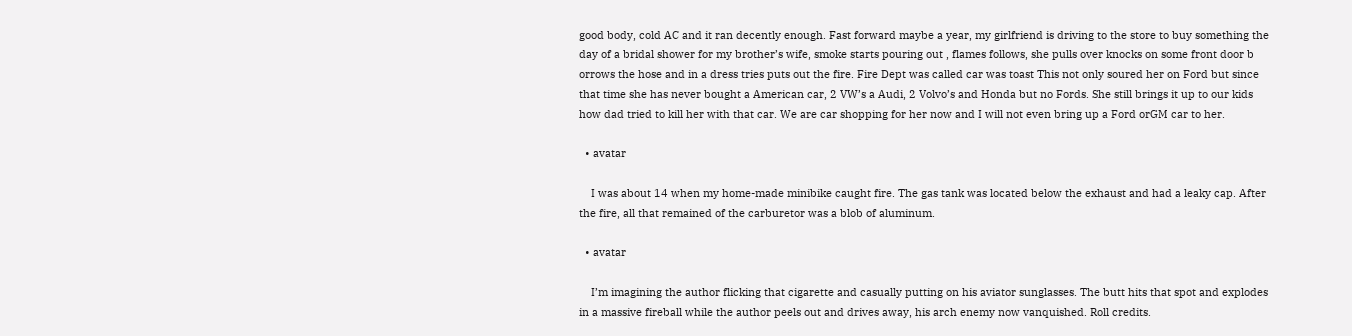good body, cold AC and it ran decently enough. Fast forward maybe a year, my girlfriend is driving to the store to buy something the day of a bridal shower for my brother’s wife, smoke starts pouring out , flames follows, she pulls over knocks on some front door b orrows the hose and in a dress tries puts out the fire. Fire Dept was called car was toast This not only soured her on Ford but since that time she has never bought a American car, 2 VW’s a Audi, 2 Volvo’s and Honda but no Fords. She still brings it up to our kids how dad tried to kill her with that car. We are car shopping for her now and I will not even bring up a Ford orGM car to her.

  • avatar

    I was about 14 when my home-made minibike caught fire. The gas tank was located below the exhaust and had a leaky cap. After the fire, all that remained of the carburetor was a blob of aluminum.

  • avatar

    I’m imagining the author flicking that cigarette and casually putting on his aviator sunglasses. The butt hits that spot and explodes in a massive fireball while the author peels out and drives away, his arch enemy now vanquished. Roll credits.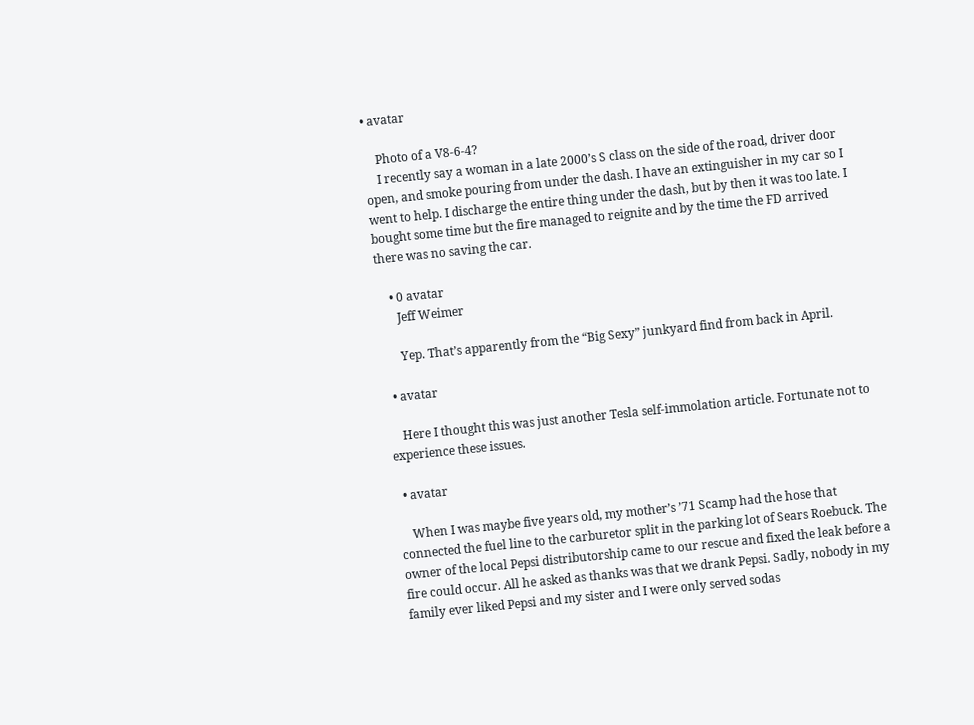• avatar

    Photo of a V8-6-4?
    I recently say a woman in a late 2000’s S class on the side of the road, driver door open, and smoke pouring from under the dash. I have an extinguisher in my car so I went to help. I discharge the entire thing under the dash, but by then it was too late. I bought some time but the fire managed to reignite and by the time the FD arrived there was no saving the car.

    • 0 avatar
      Jeff Weimer

      Yep. That’s apparently from the “Big Sexy” junkyard find from back in April.

  • avatar

    Here I thought this was just another Tesla self-immolation article. Fortunate not to experience these issues.

  • avatar

    When I was maybe five years old, my mother’s ’71 Scamp had the hose that connected the fuel line to the carburetor split in the parking lot of Sears Roebuck. The owner of the local Pepsi distributorship came to our rescue and fixed the leak before a fire could occur. All he asked as thanks was that we drank Pepsi. Sadly, nobody in my family ever liked Pepsi and my sister and I were only served sodas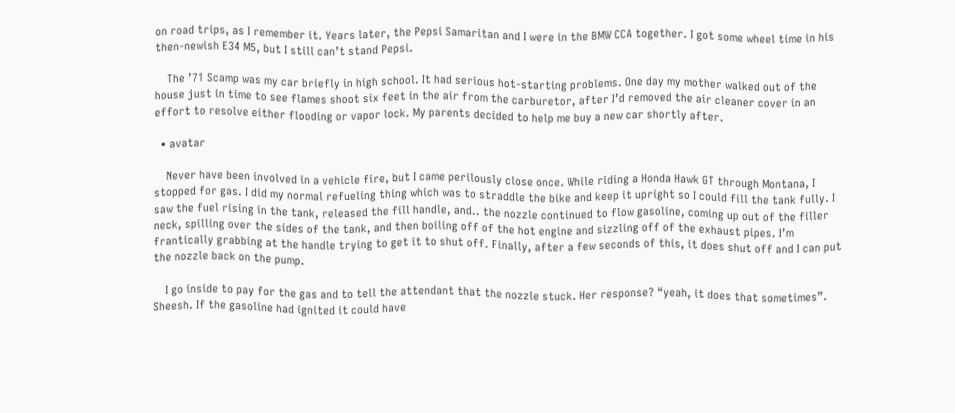on road trips, as I remember it. Years later, the Pepsi Samaritan and I were in the BMW CCA together. I got some wheel time in his then-newish E34 M5, but I still can’t stand Pepsi.

    The ’71 Scamp was my car briefly in high school. It had serious hot-starting problems. One day my mother walked out of the house just in time to see flames shoot six feet in the air from the carburetor, after I’d removed the air cleaner cover in an effort to resolve either flooding or vapor lock. My parents decided to help me buy a new car shortly after.

  • avatar

    Never have been involved in a vehicle fire, but I came perilously close once. While riding a Honda Hawk GT through Montana, I stopped for gas. I did my normal refueling thing which was to straddle the bike and keep it upright so I could fill the tank fully. I saw the fuel rising in the tank, released the fill handle, and.. the nozzle continued to flow gasoline, coming up out of the filler neck, spilling over the sides of the tank, and then boiling off of the hot engine and sizzling off of the exhaust pipes. I’m frantically grabbing at the handle trying to get it to shut off. Finally, after a few seconds of this, it does shut off and I can put the nozzle back on the pump.

    I go inside to pay for the gas and to tell the attendant that the nozzle stuck. Her response? “yeah, it does that sometimes”. Sheesh. If the gasoline had ignited it could have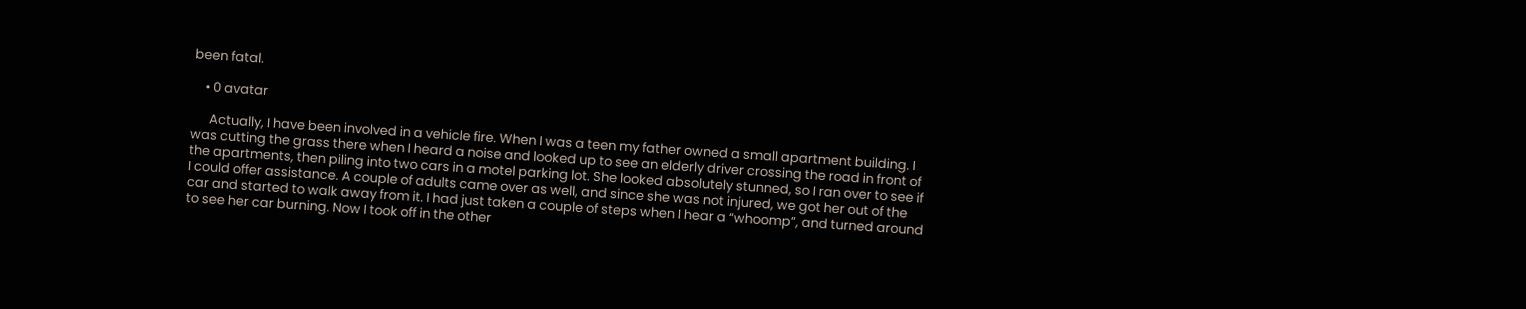been fatal.

    • 0 avatar

      Actually, I have been involved in a vehicle fire. When I was a teen my father owned a small apartment building. I was cutting the grass there when I heard a noise and looked up to see an elderly driver crossing the road in front of the apartments, then piling into two cars in a motel parking lot. She looked absolutely stunned, so I ran over to see if I could offer assistance. A couple of adults came over as well, and since she was not injured, we got her out of the car and started to walk away from it. I had just taken a couple of steps when I hear a “whoomp”, and turned around to see her car burning. Now I took off in the other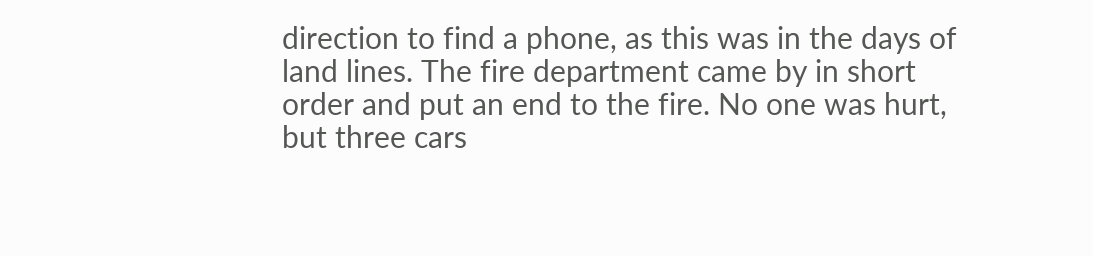direction to find a phone, as this was in the days of land lines. The fire department came by in short order and put an end to the fire. No one was hurt, but three cars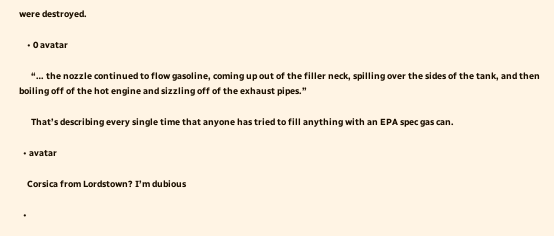were destroyed.

    • 0 avatar

      “… the nozzle continued to flow gasoline, coming up out of the filler neck, spilling over the sides of the tank, and then boiling off of the hot engine and sizzling off of the exhaust pipes.”

      That’s describing every single time that anyone has tried to fill anything with an EPA spec gas can.

  • avatar

    Corsica from Lordstown? I’m dubious

  •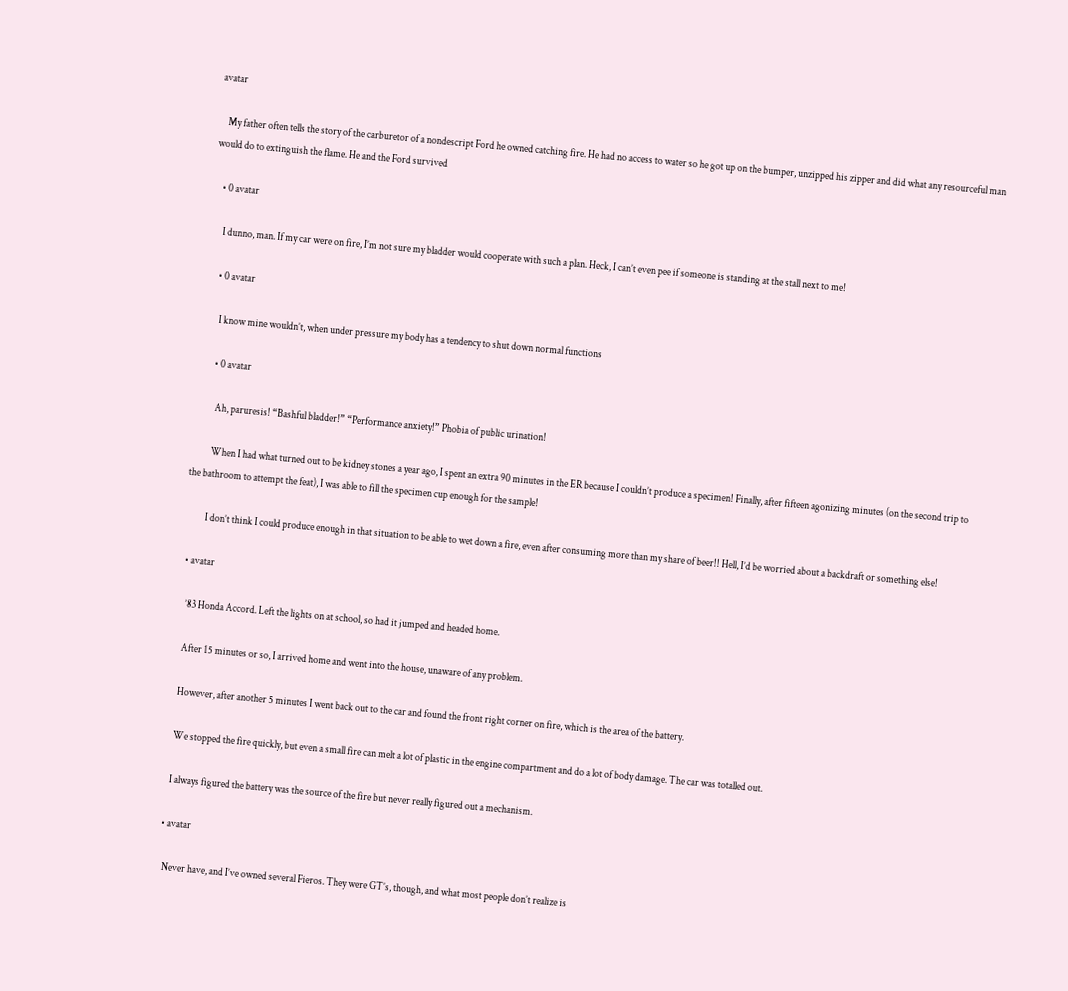avatar

    My father often tells the story of the carburetor of a nondescript Ford he owned catching fire. He had no access to water so he got up on the bumper, unzipped his zipper and did what any resourceful man would do to extinguish the flame. He and the Ford survived

    • 0 avatar

      I dunno, man. If my car were on fire, I’m not sure my bladder would cooperate with such a plan. Heck, I can’t even pee if someone is standing at the stall next to me!

      • 0 avatar

        I know mine wouldn’t, when under pressure my body has a tendency to shut down normal functions

        • 0 avatar

          Ah, paruresis! “Bashful bladder!” “Performance anxiety!” Phobia of public urination!

          When I had what turned out to be kidney stones a year ago, I spent an extra 90 minutes in the ER because I couldn’t produce a specimen! Finally, after fifteen agonizing minutes (on the second trip to the bathroom to attempt the feat), I was able to fill the specimen cup enough for the sample!

          I don’t think I could produce enough in that situation to be able to wet down a fire, even after consuming more than my share of beer!! Hell, I’d be worried about a backdraft or something else!

  • avatar

    ’83 Honda Accord. Left the lights on at school, so had it jumped and headed home.

    After 15 minutes or so, I arrived home and went into the house, unaware of any problem.

    However, after another 5 minutes I went back out to the car and found the front right corner on fire, which is the area of the battery.

    We stopped the fire quickly, but even a small fire can melt a lot of plastic in the engine compartment and do a lot of body damage. The car was totalled out.

    I always figured the battery was the source of the fire but never really figured out a mechanism.

  • avatar

    Never have, and I’ve owned several Fieros. They were GT’s, though, and what most people don’t realize is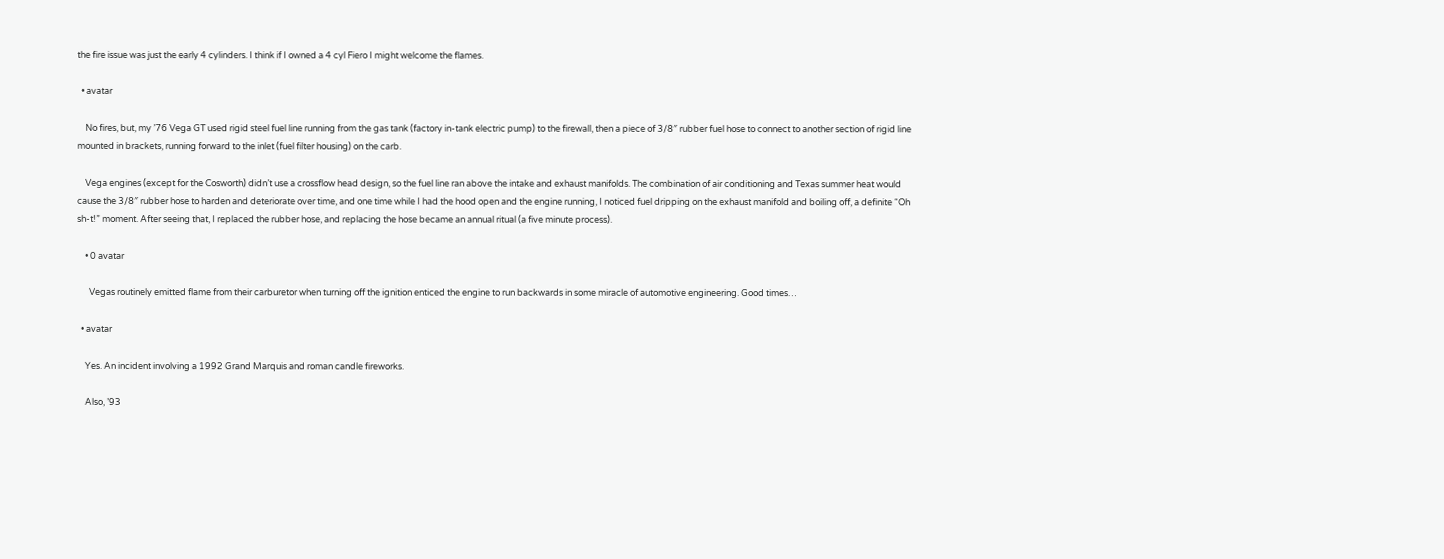the fire issue was just the early 4 cylinders. I think if I owned a 4 cyl Fiero I might welcome the flames.

  • avatar

    No fires, but, my ’76 Vega GT used rigid steel fuel line running from the gas tank (factory in-tank electric pump) to the firewall, then a piece of 3/8″ rubber fuel hose to connect to another section of rigid line mounted in brackets, running forward to the inlet (fuel filter housing) on the carb.

    Vega engines (except for the Cosworth) didn’t use a crossflow head design, so the fuel line ran above the intake and exhaust manifolds. The combination of air conditioning and Texas summer heat would cause the 3/8″ rubber hose to harden and deteriorate over time, and one time while I had the hood open and the engine running, I noticed fuel dripping on the exhaust manifold and boiling off, a definite “Oh sh-t!” moment. After seeing that, I replaced the rubber hose, and replacing the hose became an annual ritual (a five minute process).

    • 0 avatar

      Vegas routinely emitted flame from their carburetor when turning off the ignition enticed the engine to run backwards in some miracle of automotive engineering. Good times…

  • avatar

    Yes. An incident involving a 1992 Grand Marquis and roman candle fireworks.

    Also, ’93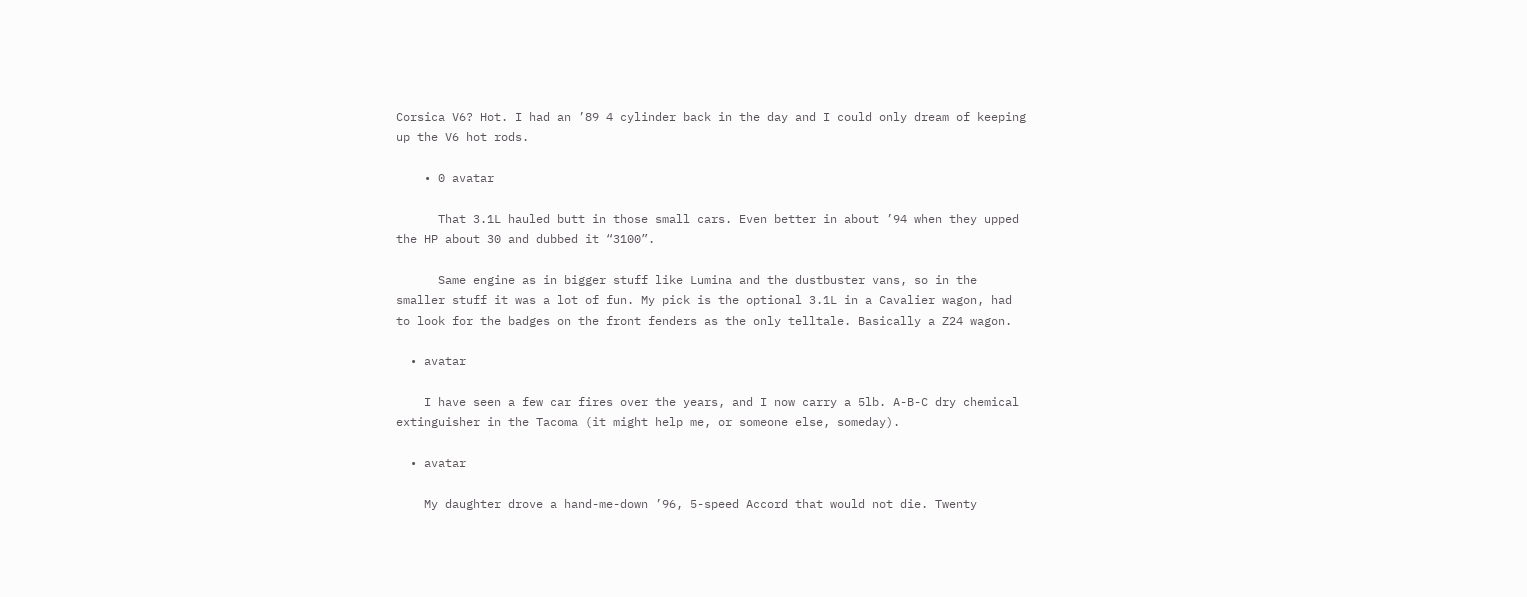Corsica V6? Hot. I had an ’89 4 cylinder back in the day and I could only dream of keeping up the V6 hot rods.

    • 0 avatar

      That 3.1L hauled butt in those small cars. Even better in about ’94 when they upped the HP about 30 and dubbed it “3100”.

      Same engine as in bigger stuff like Lumina and the dustbuster vans, so in the smaller stuff it was a lot of fun. My pick is the optional 3.1L in a Cavalier wagon, had to look for the badges on the front fenders as the only telltale. Basically a Z24 wagon.

  • avatar

    I have seen a few car fires over the years, and I now carry a 5lb. A-B-C dry chemical extinguisher in the Tacoma (it might help me, or someone else, someday).

  • avatar

    My daughter drove a hand-me-down ’96, 5-speed Accord that would not die. Twenty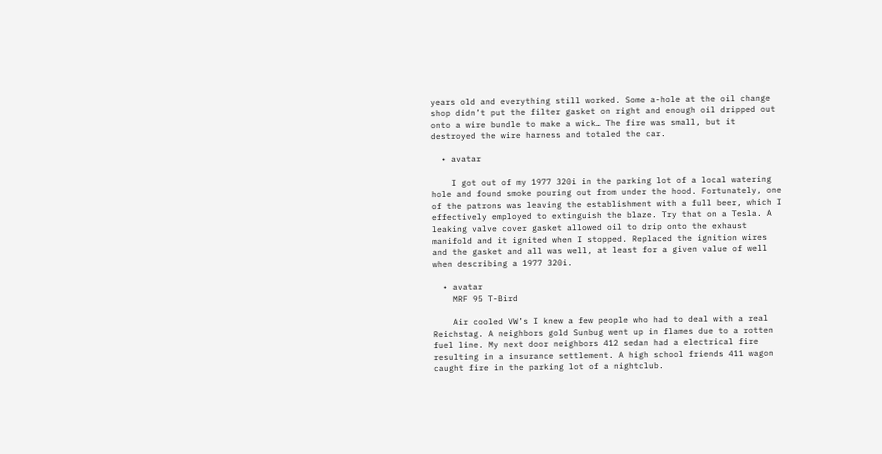years old and everything still worked. Some a-hole at the oil change shop didn’t put the filter gasket on right and enough oil dripped out onto a wire bundle to make a wick… The fire was small, but it destroyed the wire harness and totaled the car.

  • avatar

    I got out of my 1977 320i in the parking lot of a local watering hole and found smoke pouring out from under the hood. Fortunately, one of the patrons was leaving the establishment with a full beer, which I effectively employed to extinguish the blaze. Try that on a Tesla. A leaking valve cover gasket allowed oil to drip onto the exhaust manifold and it ignited when I stopped. Replaced the ignition wires and the gasket and all was well, at least for a given value of well when describing a 1977 320i.

  • avatar
    MRF 95 T-Bird

    Air cooled VW’s I knew a few people who had to deal with a real Reichstag. A neighbors gold Sunbug went up in flames due to a rotten fuel line. My next door neighbors 412 sedan had a electrical fire resulting in a insurance settlement. A high school friends 411 wagon caught fire in the parking lot of a nightclub.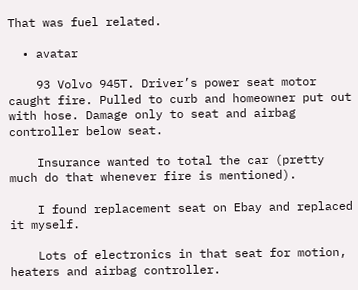That was fuel related.

  • avatar

    93 Volvo 945T. Driver’s power seat motor caught fire. Pulled to curb and homeowner put out with hose. Damage only to seat and airbag controller below seat.

    Insurance wanted to total the car (pretty much do that whenever fire is mentioned).

    I found replacement seat on Ebay and replaced it myself.

    Lots of electronics in that seat for motion, heaters and airbag controller.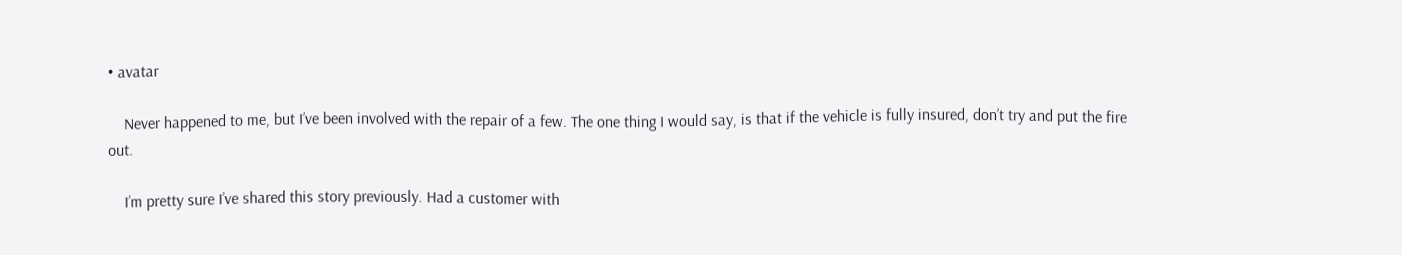• avatar

    Never happened to me, but I’ve been involved with the repair of a few. The one thing I would say, is that if the vehicle is fully insured, don’t try and put the fire out.

    I’m pretty sure I’ve shared this story previously. Had a customer with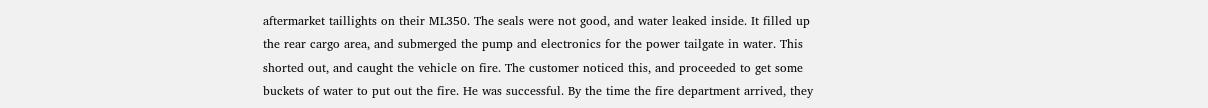aftermarket taillights on their ML350. The seals were not good, and water leaked inside. It filled up the rear cargo area, and submerged the pump and electronics for the power tailgate in water. This shorted out, and caught the vehicle on fire. The customer noticed this, and proceeded to get some buckets of water to put out the fire. He was successful. By the time the fire department arrived, they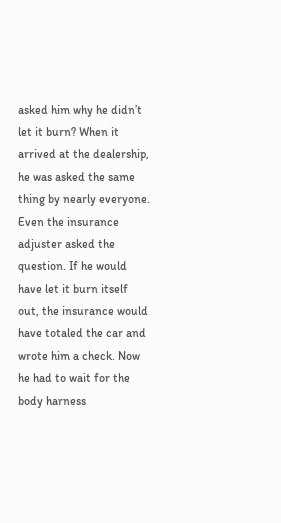asked him why he didn’t let it burn? When it arrived at the dealership, he was asked the same thing by nearly everyone. Even the insurance adjuster asked the question. If he would have let it burn itself out, the insurance would have totaled the car and wrote him a check. Now he had to wait for the body harness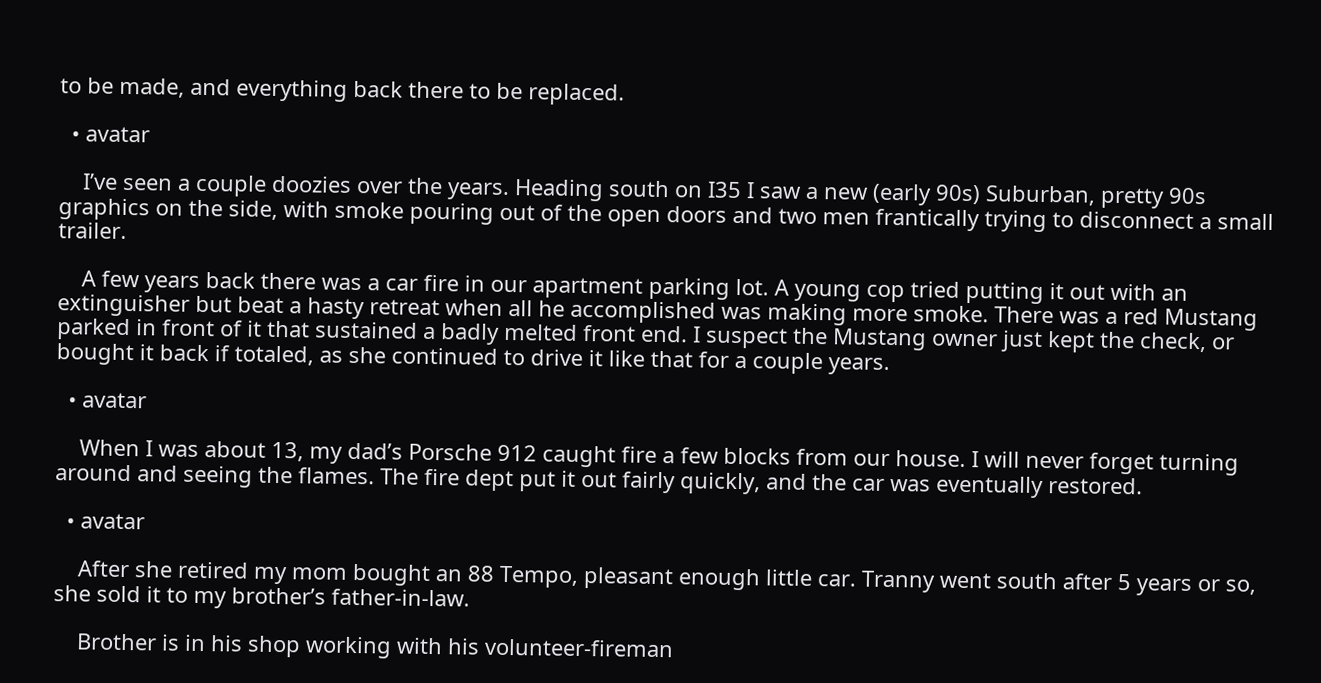to be made, and everything back there to be replaced.

  • avatar

    I’ve seen a couple doozies over the years. Heading south on I35 I saw a new (early 90s) Suburban, pretty 90s graphics on the side, with smoke pouring out of the open doors and two men frantically trying to disconnect a small trailer.

    A few years back there was a car fire in our apartment parking lot. A young cop tried putting it out with an extinguisher but beat a hasty retreat when all he accomplished was making more smoke. There was a red Mustang parked in front of it that sustained a badly melted front end. I suspect the Mustang owner just kept the check, or bought it back if totaled, as she continued to drive it like that for a couple years.

  • avatar

    When I was about 13, my dad’s Porsche 912 caught fire a few blocks from our house. I will never forget turning around and seeing the flames. The fire dept put it out fairly quickly, and the car was eventually restored.

  • avatar

    After she retired my mom bought an 88 Tempo, pleasant enough little car. Tranny went south after 5 years or so, she sold it to my brother’s father-in-law.

    Brother is in his shop working with his volunteer-fireman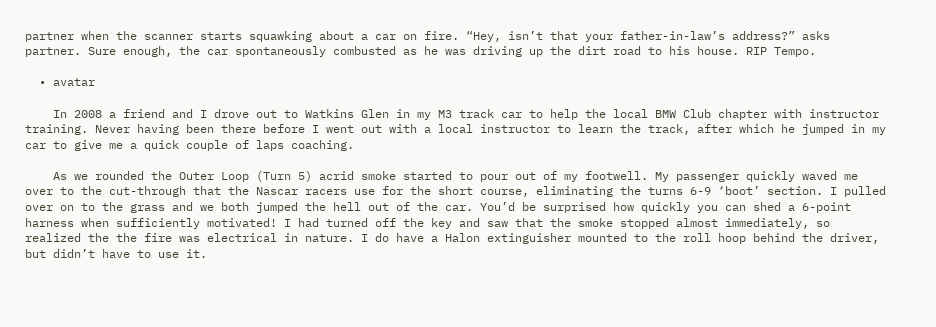partner when the scanner starts squawking about a car on fire. “Hey, isn’t that your father-in-law’s address?” asks partner. Sure enough, the car spontaneously combusted as he was driving up the dirt road to his house. RIP Tempo.

  • avatar

    In 2008 a friend and I drove out to Watkins Glen in my M3 track car to help the local BMW Club chapter with instructor training. Never having been there before I went out with a local instructor to learn the track, after which he jumped in my car to give me a quick couple of laps coaching.

    As we rounded the Outer Loop (Turn 5) acrid smoke started to pour out of my footwell. My passenger quickly waved me over to the cut-through that the Nascar racers use for the short course, eliminating the turns 6-9 ‘boot’ section. I pulled over on to the grass and we both jumped the hell out of the car. You’d be surprised how quickly you can shed a 6-point harness when sufficiently motivated! I had turned off the key and saw that the smoke stopped almost immediately, so realized the the fire was electrical in nature. I do have a Halon extinguisher mounted to the roll hoop behind the driver, but didn’t have to use it.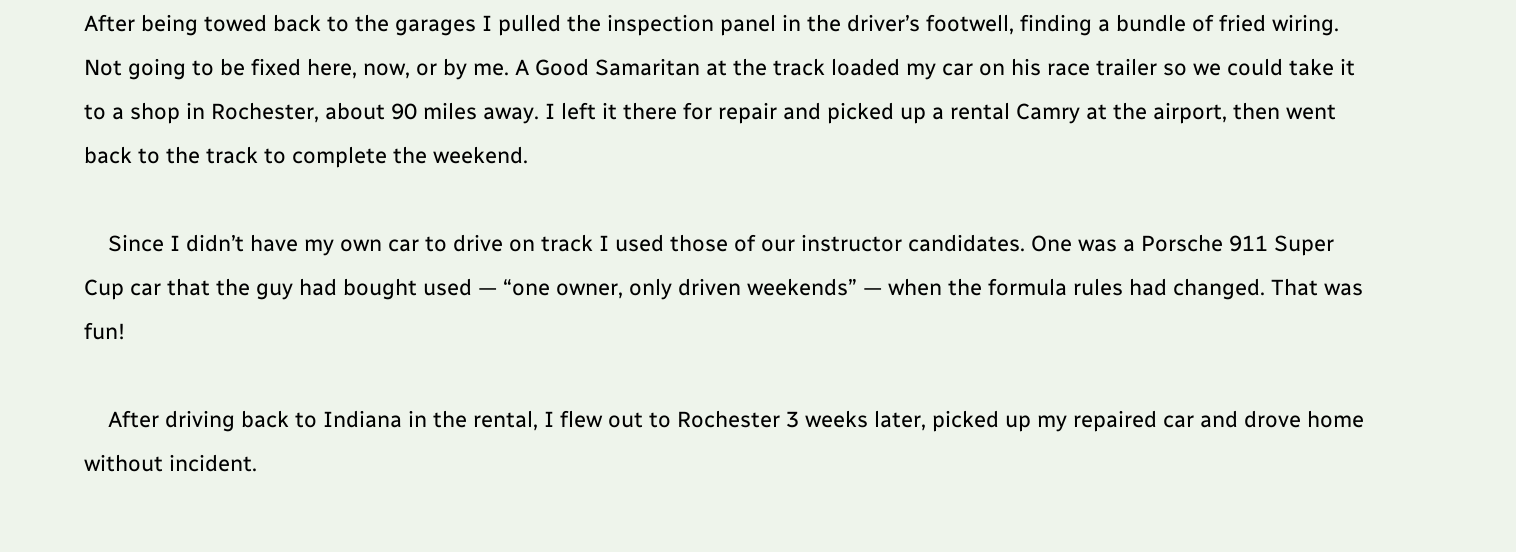After being towed back to the garages I pulled the inspection panel in the driver’s footwell, finding a bundle of fried wiring. Not going to be fixed here, now, or by me. A Good Samaritan at the track loaded my car on his race trailer so we could take it to a shop in Rochester, about 90 miles away. I left it there for repair and picked up a rental Camry at the airport, then went back to the track to complete the weekend.

    Since I didn’t have my own car to drive on track I used those of our instructor candidates. One was a Porsche 911 Super Cup car that the guy had bought used — “one owner, only driven weekends” — when the formula rules had changed. That was fun!

    After driving back to Indiana in the rental, I flew out to Rochester 3 weeks later, picked up my repaired car and drove home without incident.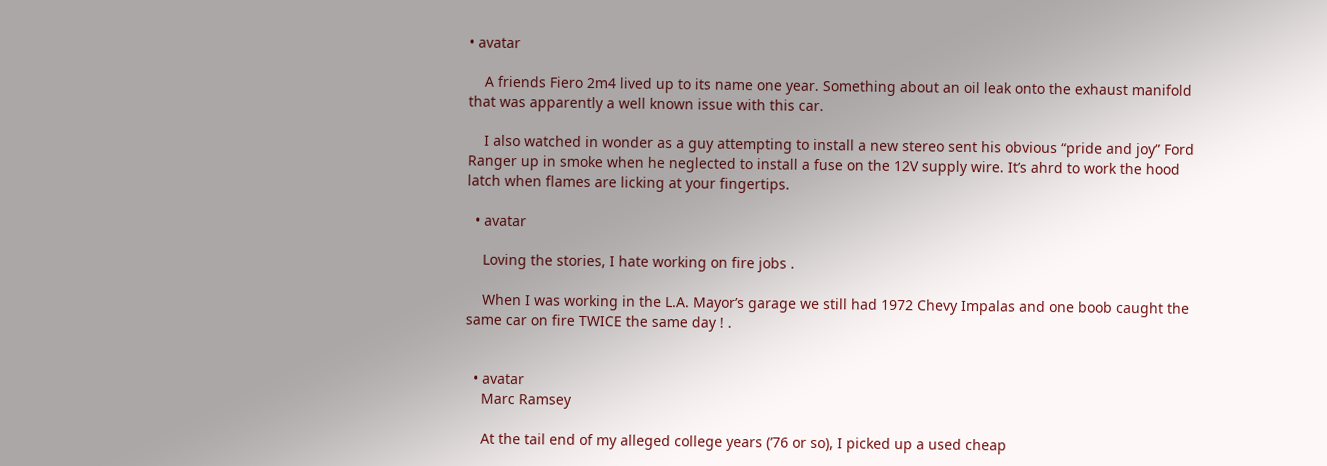• avatar

    A friends Fiero 2m4 lived up to its name one year. Something about an oil leak onto the exhaust manifold that was apparently a well known issue with this car.

    I also watched in wonder as a guy attempting to install a new stereo sent his obvious “pride and joy” Ford Ranger up in smoke when he neglected to install a fuse on the 12V supply wire. It’s ahrd to work the hood latch when flames are licking at your fingertips.

  • avatar

    Loving the stories, I hate working on fire jobs .

    When I was working in the L.A. Mayor’s garage we still had 1972 Chevy Impalas and one boob caught the same car on fire TWICE the same day ! .


  • avatar
    Marc Ramsey

    At the tail end of my alleged college years (’76 or so), I picked up a used cheap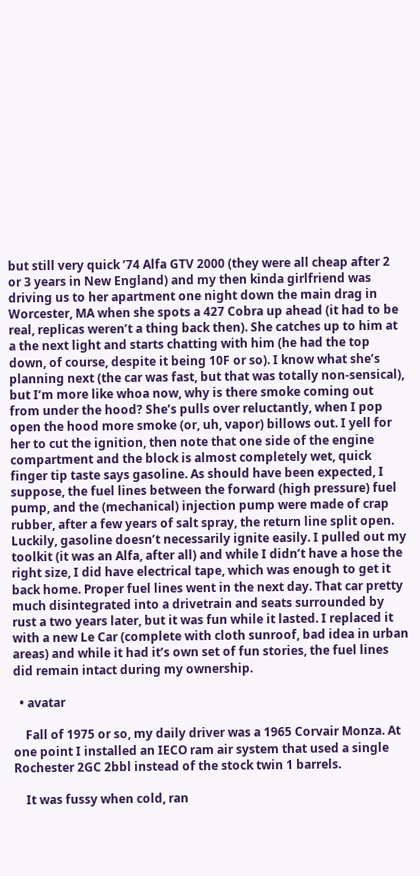but still very quick ’74 Alfa GTV 2000 (they were all cheap after 2 or 3 years in New England) and my then kinda girlfriend was driving us to her apartment one night down the main drag in Worcester, MA when she spots a 427 Cobra up ahead (it had to be real, replicas weren’t a thing back then). She catches up to him at a the next light and starts chatting with him (he had the top down, of course, despite it being 10F or so). I know what she’s planning next (the car was fast, but that was totally non-sensical), but I’m more like whoa now, why is there smoke coming out from under the hood? She’s pulls over reluctantly, when I pop open the hood more smoke (or, uh, vapor) billows out. I yell for her to cut the ignition, then note that one side of the engine compartment and the block is almost completely wet, quick finger tip taste says gasoline. As should have been expected, I suppose, the fuel lines between the forward (high pressure) fuel pump, and the (mechanical) injection pump were made of crap rubber, after a few years of salt spray, the return line split open. Luckily, gasoline doesn’t necessarily ignite easily. I pulled out my toolkit (it was an Alfa, after all) and while I didn’t have a hose the right size, I did have electrical tape, which was enough to get it back home. Proper fuel lines went in the next day. That car pretty much disintegrated into a drivetrain and seats surrounded by rust a two years later, but it was fun while it lasted. I replaced it with a new Le Car (complete with cloth sunroof, bad idea in urban areas) and while it had it’s own set of fun stories, the fuel lines did remain intact during my ownership.

  • avatar

    Fall of 1975 or so, my daily driver was a 1965 Corvair Monza. At one point I installed an IECO ram air system that used a single Rochester 2GC 2bbl instead of the stock twin 1 barrels.

    It was fussy when cold, ran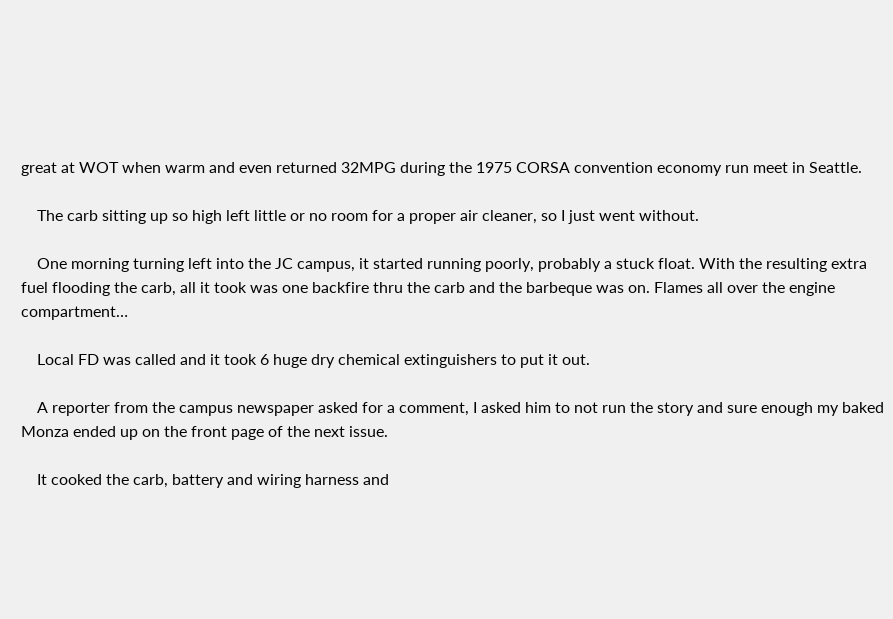great at WOT when warm and even returned 32MPG during the 1975 CORSA convention economy run meet in Seattle.

    The carb sitting up so high left little or no room for a proper air cleaner, so I just went without.

    One morning turning left into the JC campus, it started running poorly, probably a stuck float. With the resulting extra fuel flooding the carb, all it took was one backfire thru the carb and the barbeque was on. Flames all over the engine compartment…

    Local FD was called and it took 6 huge dry chemical extinguishers to put it out.

    A reporter from the campus newspaper asked for a comment, I asked him to not run the story and sure enough my baked Monza ended up on the front page of the next issue.

    It cooked the carb, battery and wiring harness and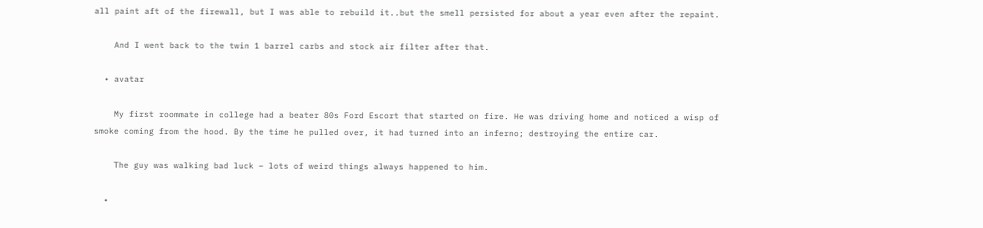all paint aft of the firewall, but I was able to rebuild it..but the smell persisted for about a year even after the repaint.

    And I went back to the twin 1 barrel carbs and stock air filter after that.

  • avatar

    My first roommate in college had a beater 80s Ford Escort that started on fire. He was driving home and noticed a wisp of smoke coming from the hood. By the time he pulled over, it had turned into an inferno; destroying the entire car.

    The guy was walking bad luck – lots of weird things always happened to him.

  •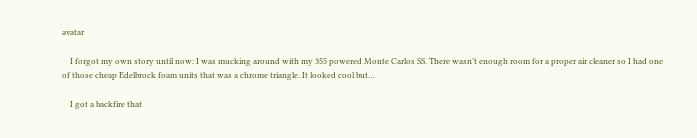avatar

    I forgot my own story until now: I was mucking around with my 355 powered Monte Carlos SS. There wasn’t enough room for a proper air cleaner so I had one of those cheap Edelbrock foam units that was a chrome triangle. It looked cool but…

    I got a backfire that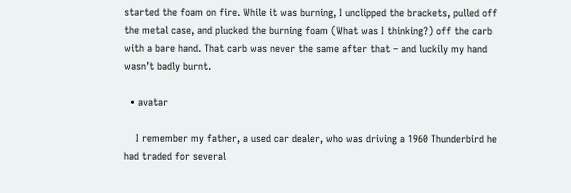started the foam on fire. While it was burning, I unclipped the brackets, pulled off the metal case, and plucked the burning foam (What was I thinking?) off the carb with a bare hand. That carb was never the same after that – and luckily my hand wasn’t badly burnt.

  • avatar

    I remember my father, a used car dealer, who was driving a 1960 Thunderbird he had traded for several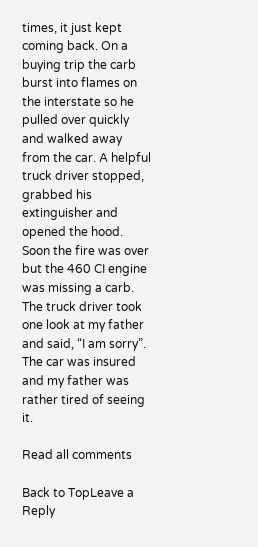times, it just kept coming back. On a buying trip the carb burst into flames on the interstate so he pulled over quickly and walked away from the car. A helpful truck driver stopped, grabbed his extinguisher and opened the hood. Soon the fire was over but the 460 CI engine was missing a carb. The truck driver took one look at my father and said, “I am sorry”. The car was insured and my father was rather tired of seeing it.

Read all comments

Back to TopLeave a Reply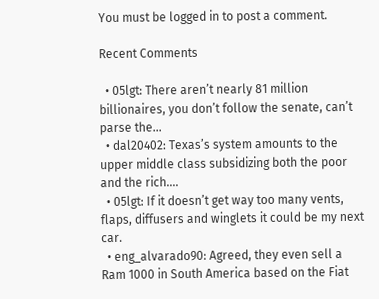You must be logged in to post a comment.

Recent Comments

  • 05lgt: There aren’t nearly 81 million billionaires, you don’t follow the senate, can’t parse the...
  • dal20402: Texas’s system amounts to the upper middle class subsidizing both the poor and the rich....
  • 05lgt: If it doesn’t get way too many vents, flaps, diffusers and winglets it could be my next car.
  • eng_alvarado90: Agreed, they even sell a Ram 1000 in South America based on the Fiat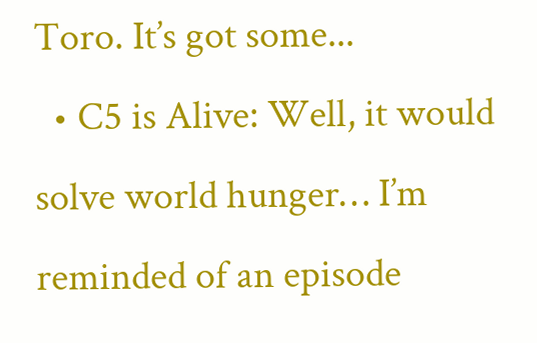Toro. It’s got some...
  • C5 is Alive: Well, it would solve world hunger… I’m reminded of an episode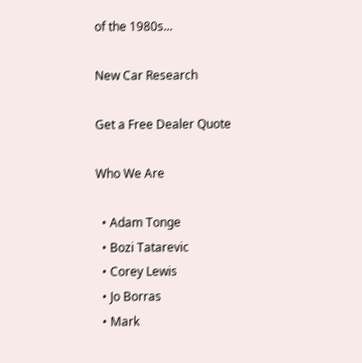of the 1980s...

New Car Research

Get a Free Dealer Quote

Who We Are

  • Adam Tonge
  • Bozi Tatarevic
  • Corey Lewis
  • Jo Borras
  • Mark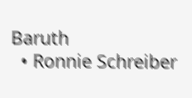Baruth
  • Ronnie Schreiber